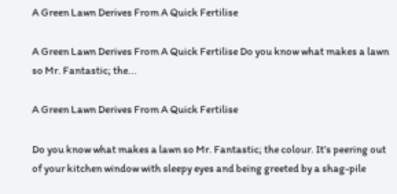A Green Lawn Derives From A Quick Fertilise

A Green Lawn Derives From A Quick Fertilise Do you know what makes a lawn so Mr. Fantastic; the...

A Green Lawn Derives From A Quick Fertilise

Do you know what makes a lawn so Mr. Fantastic; the colour. It’s peering out of your kitchen window with sleepy eyes and being greeted by a shag-pile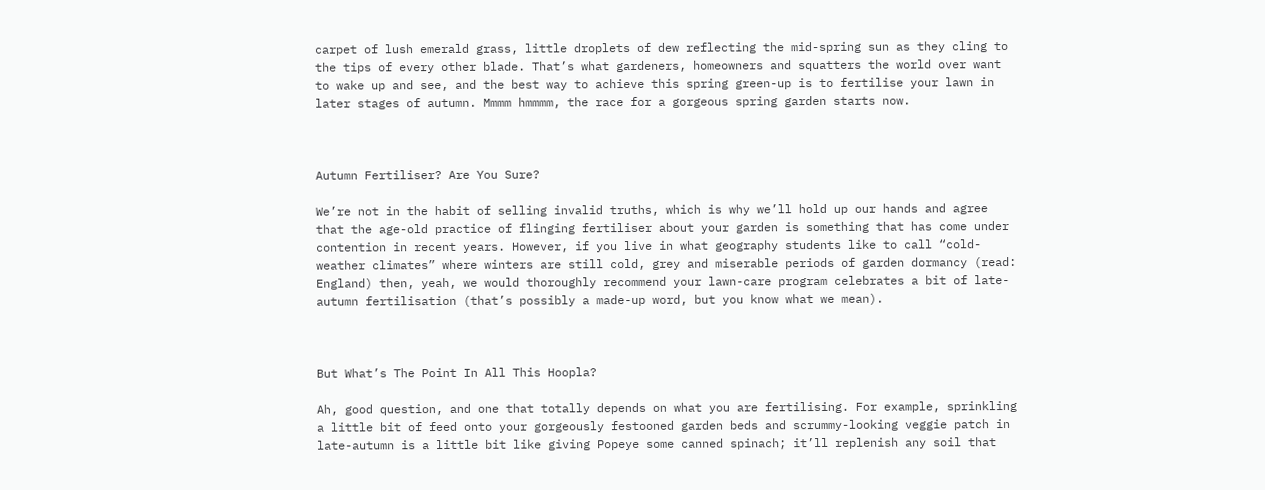carpet of lush emerald grass, little droplets of dew reflecting the mid-spring sun as they cling to the tips of every other blade. That’s what gardeners, homeowners and squatters the world over want to wake up and see, and the best way to achieve this spring green-up is to fertilise your lawn in later stages of autumn. Mmmm hmmmm, the race for a gorgeous spring garden starts now.



Autumn Fertiliser? Are You Sure?

We’re not in the habit of selling invalid truths, which is why we’ll hold up our hands and agree that the age-old practice of flinging fertiliser about your garden is something that has come under contention in recent years. However, if you live in what geography students like to call “cold-weather climates” where winters are still cold, grey and miserable periods of garden dormancy (read: England) then, yeah, we would thoroughly recommend your lawn-care program celebrates a bit of late-autumn fertilisation (that’s possibly a made-up word, but you know what we mean).



But What’s The Point In All This Hoopla?

Ah, good question, and one that totally depends on what you are fertilising. For example, sprinkling a little bit of feed onto your gorgeously festooned garden beds and scrummy-looking veggie patch in late-autumn is a little bit like giving Popeye some canned spinach; it’ll replenish any soil that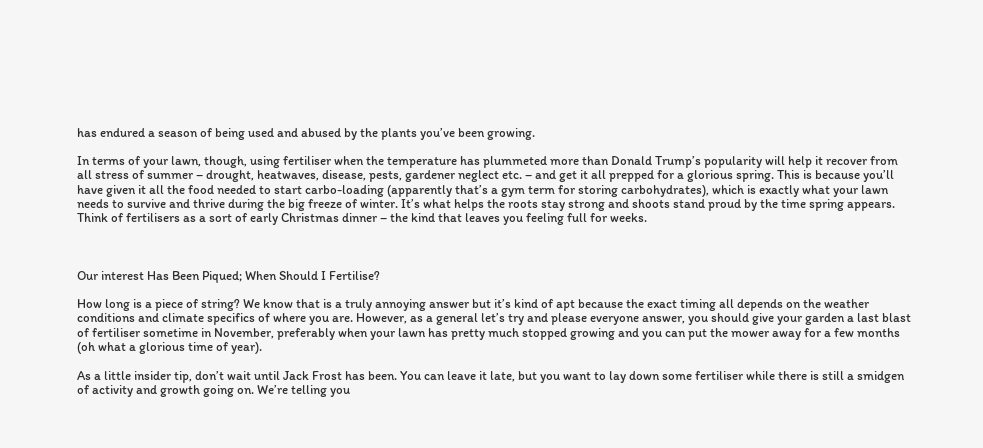has endured a season of being used and abused by the plants you’ve been growing.

In terms of your lawn, though, using fertiliser when the temperature has plummeted more than Donald Trump’s popularity will help it recover from all stress of summer – drought, heatwaves, disease, pests, gardener neglect etc. – and get it all prepped for a glorious spring. This is because you’ll have given it all the food needed to start carbo-loading (apparently that’s a gym term for storing carbohydrates), which is exactly what your lawn needs to survive and thrive during the big freeze of winter. It’s what helps the roots stay strong and shoots stand proud by the time spring appears. Think of fertilisers as a sort of early Christmas dinner – the kind that leaves you feeling full for weeks.



Our interest Has Been Piqued; When Should I Fertilise?

How long is a piece of string? We know that is a truly annoying answer but it’s kind of apt because the exact timing all depends on the weather conditions and climate specifics of where you are. However, as a general let’s try and please everyone answer, you should give your garden a last blast of fertiliser sometime in November, preferably when your lawn has pretty much stopped growing and you can put the mower away for a few months (oh what a glorious time of year).

As a little insider tip, don’t wait until Jack Frost has been. You can leave it late, but you want to lay down some fertiliser while there is still a smidgen of activity and growth going on. We’re telling you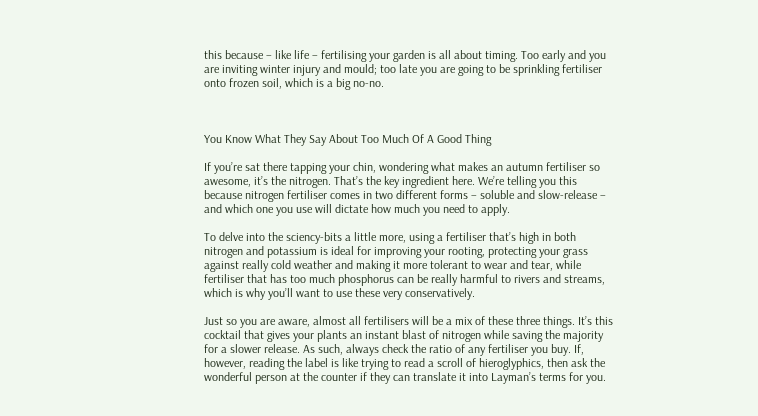this because – like life – fertilising your garden is all about timing. Too early and you are inviting winter injury and mould; too late you are going to be sprinkling fertiliser onto frozen soil, which is a big no-no.



You Know What They Say About Too Much Of A Good Thing

If you’re sat there tapping your chin, wondering what makes an autumn fertiliser so awesome, it’s the nitrogen. That’s the key ingredient here. We’re telling you this because nitrogen fertiliser comes in two different forms – soluble and slow-release – and which one you use will dictate how much you need to apply.

To delve into the sciency-bits a little more, using a fertiliser that’s high in both nitrogen and potassium is ideal for improving your rooting, protecting your grass against really cold weather and making it more tolerant to wear and tear, while fertiliser that has too much phosphorus can be really harmful to rivers and streams, which is why you’ll want to use these very conservatively.

Just so you are aware, almost all fertilisers will be a mix of these three things. It’s this cocktail that gives your plants an instant blast of nitrogen while saving the majority for a slower release. As such, always check the ratio of any fertiliser you buy. If, however, reading the label is like trying to read a scroll of hieroglyphics, then ask the wonderful person at the counter if they can translate it into Layman’s terms for you.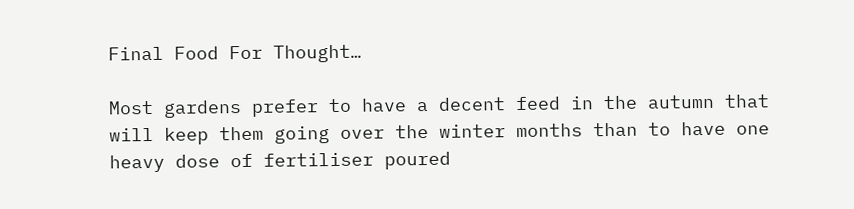Final Food For Thought…

Most gardens prefer to have a decent feed in the autumn that will keep them going over the winter months than to have one heavy dose of fertiliser poured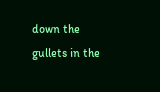down the gullets in the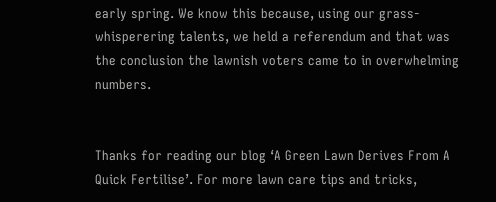early spring. We know this because, using our grass-whisperering talents, we held a referendum and that was the conclusion the lawnish voters came to in overwhelming numbers.


Thanks for reading our blog ‘A Green Lawn Derives From A Quick Fertilise’. For more lawn care tips and tricks,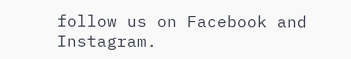follow us on Facebook and Instagram.